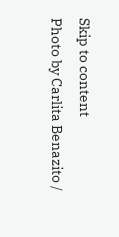Skip to content
Photo by Carlita Benazito /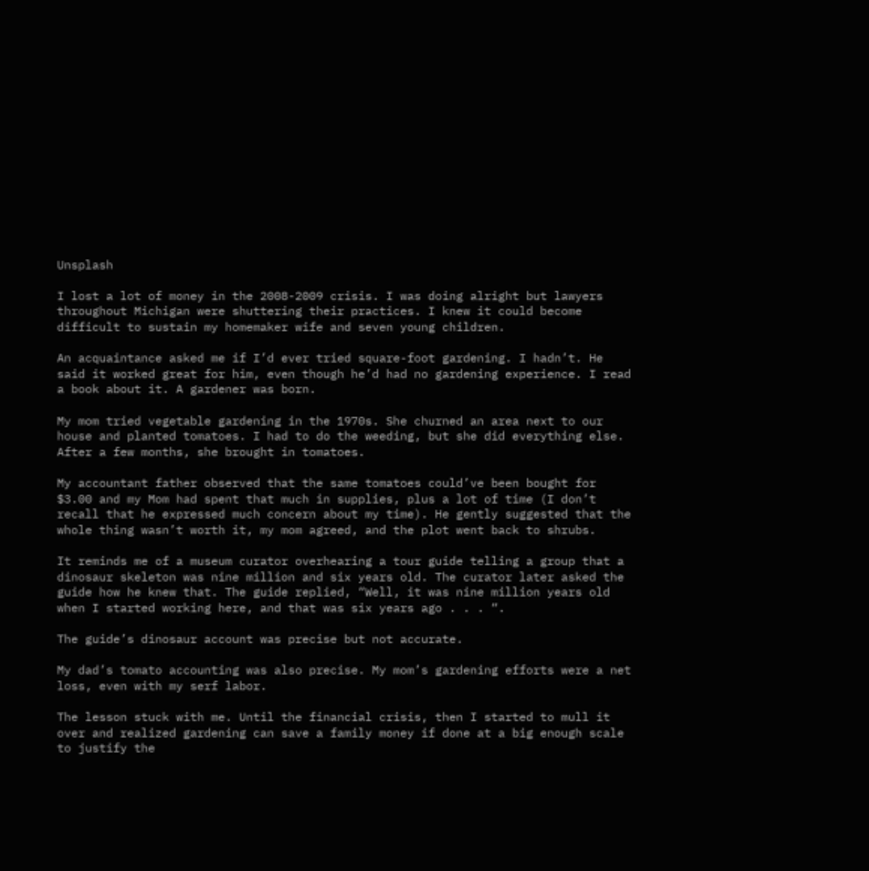Unsplash

I lost a lot of money in the 2008-2009 crisis. I was doing alright but lawyers throughout Michigan were shuttering their practices. I knew it could become difficult to sustain my homemaker wife and seven young children.

An acquaintance asked me if I’d ever tried square-foot gardening. I hadn’t. He said it worked great for him, even though he’d had no gardening experience. I read a book about it. A gardener was born.

My mom tried vegetable gardening in the 1970s. She churned an area next to our house and planted tomatoes. I had to do the weeding, but she did everything else. After a few months, she brought in tomatoes.

My accountant father observed that the same tomatoes could’ve been bought for $3.00 and my Mom had spent that much in supplies, plus a lot of time (I don’t recall that he expressed much concern about my time). He gently suggested that the whole thing wasn’t worth it, my mom agreed, and the plot went back to shrubs.

It reminds me of a museum curator overhearing a tour guide telling a group that a dinosaur skeleton was nine million and six years old. The curator later asked the guide how he knew that. The guide replied, “Well, it was nine million years old when I started working here, and that was six years ago . . . “.

The guide’s dinosaur account was precise but not accurate.

My dad’s tomato accounting was also precise. My mom’s gardening efforts were a net loss, even with my serf labor.

The lesson stuck with me. Until the financial crisis, then I started to mull it over and realized gardening can save a family money if done at a big enough scale to justify the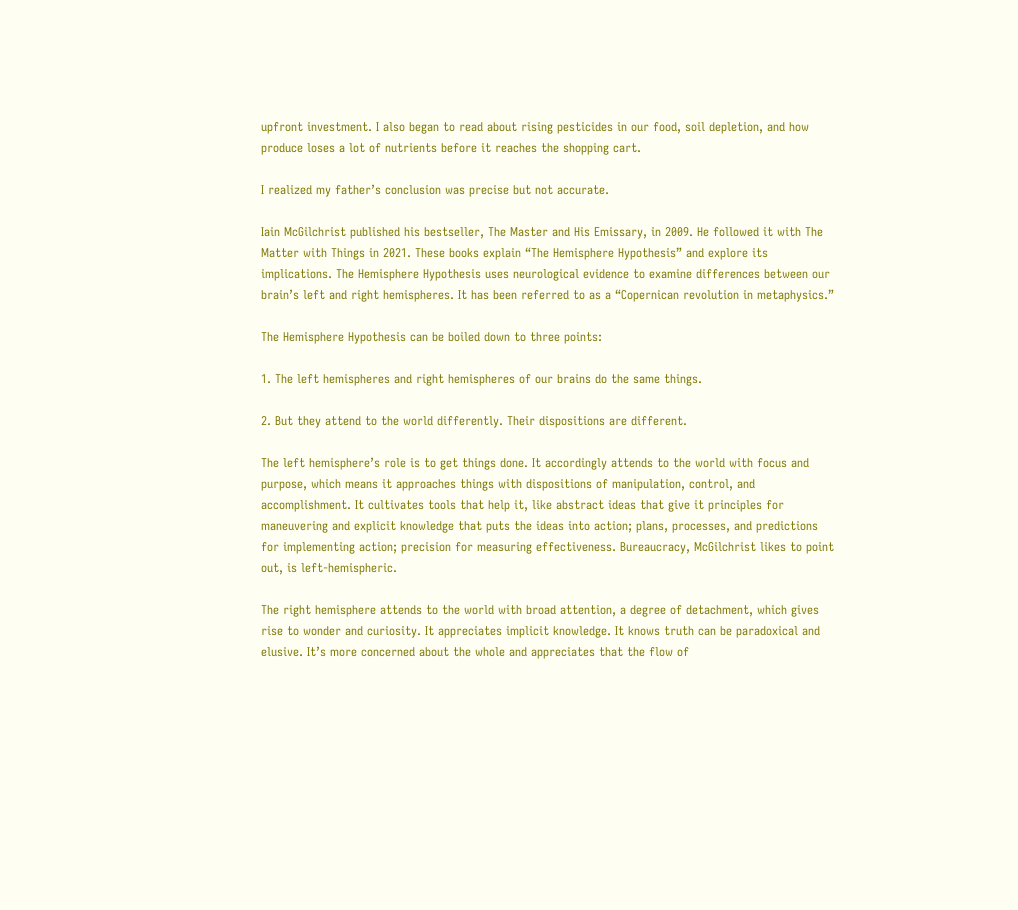upfront investment. I also began to read about rising pesticides in our food, soil depletion, and how produce loses a lot of nutrients before it reaches the shopping cart.

I realized my father’s conclusion was precise but not accurate.

Iain McGilchrist published his bestseller, The Master and His Emissary, in 2009. He followed it with The Matter with Things in 2021. These books explain “The Hemisphere Hypothesis” and explore its implications. The Hemisphere Hypothesis uses neurological evidence to examine differences between our brain’s left and right hemispheres. It has been referred to as a “Copernican revolution in metaphysics.”

The Hemisphere Hypothesis can be boiled down to three points:

1. The left hemispheres and right hemispheres of our brains do the same things.

2. But they attend to the world differently. Their dispositions are different.

The left hemisphere’s role is to get things done. It accordingly attends to the world with focus and purpose, which means it approaches things with dispositions of manipulation, control, and accomplishment. It cultivates tools that help it, like abstract ideas that give it principles for maneuvering and explicit knowledge that puts the ideas into action; plans, processes, and predictions for implementing action; precision for measuring effectiveness. Bureaucracy, McGilchrist likes to point out, is left-hemispheric.

The right hemisphere attends to the world with broad attention, a degree of detachment, which gives rise to wonder and curiosity. It appreciates implicit knowledge. It knows truth can be paradoxical and elusive. It’s more concerned about the whole and appreciates that the flow of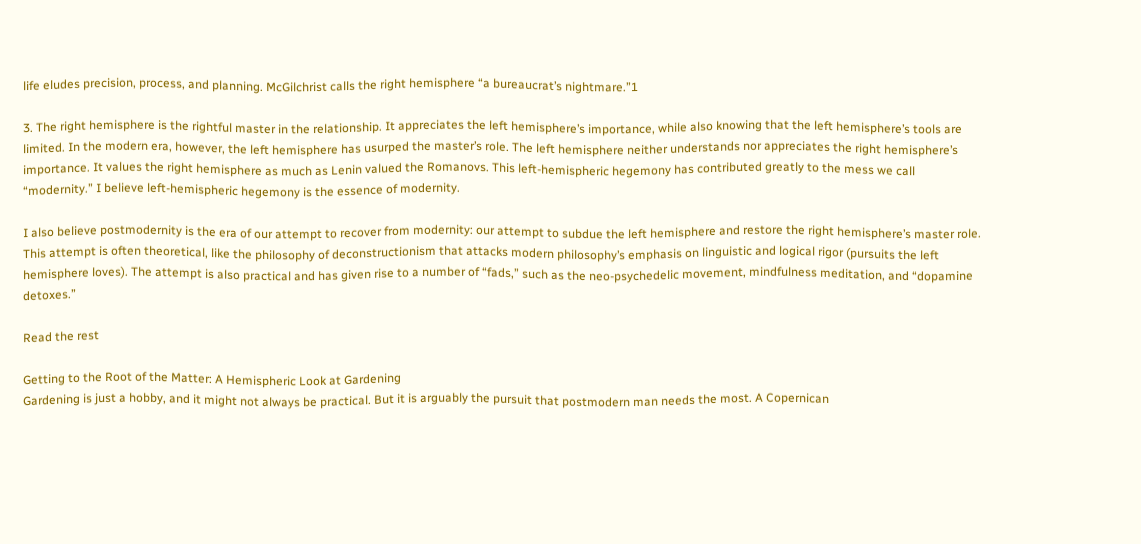life eludes precision, process, and planning. McGilchrist calls the right hemisphere “a bureaucrat’s nightmare.”1

3. The right hemisphere is the rightful master in the relationship. It appreciates the left hemisphere’s importance, while also knowing that the left hemisphere’s tools are limited. In the modern era, however, the left hemisphere has usurped the master’s role. The left hemisphere neither understands nor appreciates the right hemisphere’s importance. It values the right hemisphere as much as Lenin valued the Romanovs. This left-hemispheric hegemony has contributed greatly to the mess we call “modernity.” I believe left-hemispheric hegemony is the essence of modernity.

I also believe postmodernity is the era of our attempt to recover from modernity: our attempt to subdue the left hemisphere and restore the right hemisphere’s master role. This attempt is often theoretical, like the philosophy of deconstructionism that attacks modern philosophy’s emphasis on linguistic and logical rigor (pursuits the left hemisphere loves). The attempt is also practical and has given rise to a number of “fads,” such as the neo-psychedelic movement, mindfulness meditation, and “dopamine detoxes.”

Read the rest

Getting to the Root of the Matter: A Hemispheric Look at Gardening
Gardening is just a hobby, and it might not always be practical. But it is arguably the pursuit that postmodern man needs the most. A Copernican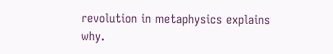revolution in metaphysics explains why.